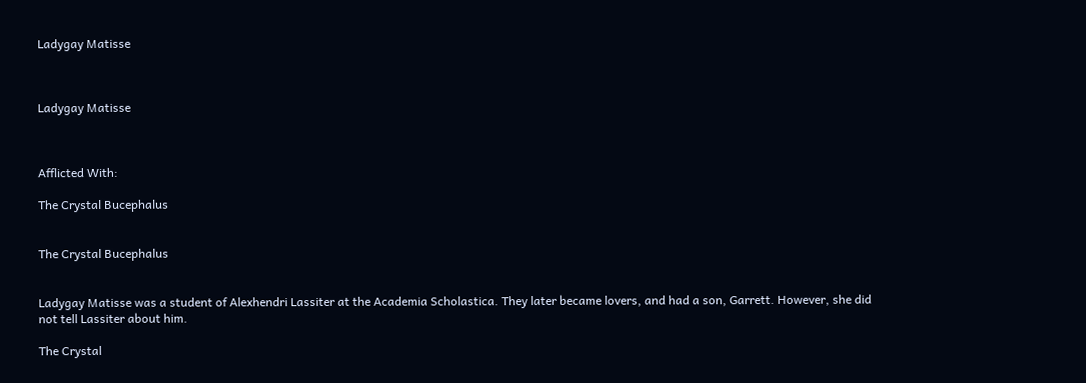Ladygay Matisse



Ladygay Matisse



Afflicted With:

The Crystal Bucephalus


The Crystal Bucephalus


Ladygay Matisse was a student of Alexhendri Lassiter at the Academia Scholastica. They later became lovers, and had a son, Garrett. However, she did not tell Lassiter about him.

The Crystal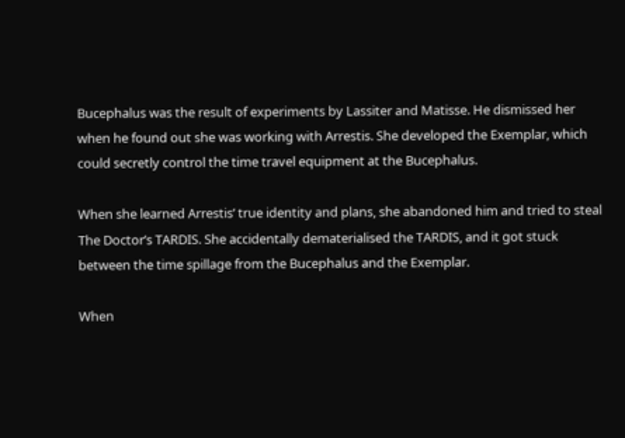Bucephalus was the result of experiments by Lassiter and Matisse. He dismissed her when he found out she was working with Arrestis. She developed the Exemplar, which could secretly control the time travel equipment at the Bucephalus.

When she learned Arrestis’ true identity and plans, she abandoned him and tried to steal The Doctor’s TARDIS. She accidentally dematerialised the TARDIS, and it got stuck between the time spillage from the Bucephalus and the Exemplar.

When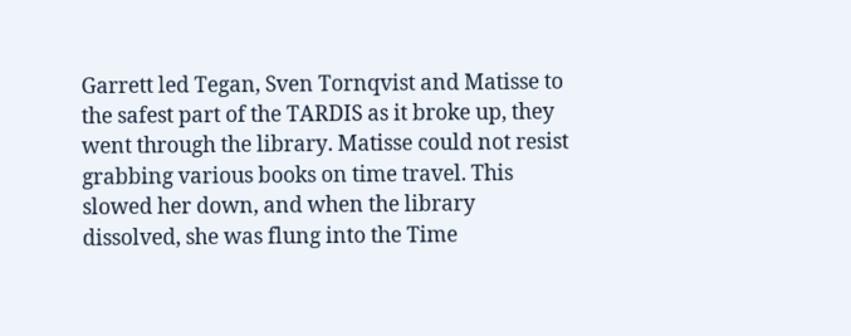Garrett led Tegan, Sven Tornqvist and Matisse to the safest part of the TARDIS as it broke up, they went through the library. Matisse could not resist grabbing various books on time travel. This slowed her down, and when the library dissolved, she was flung into the Time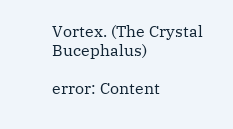Vortex. (The Crystal Bucephalus)

error: Content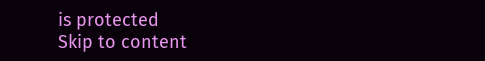is protected
Skip to content